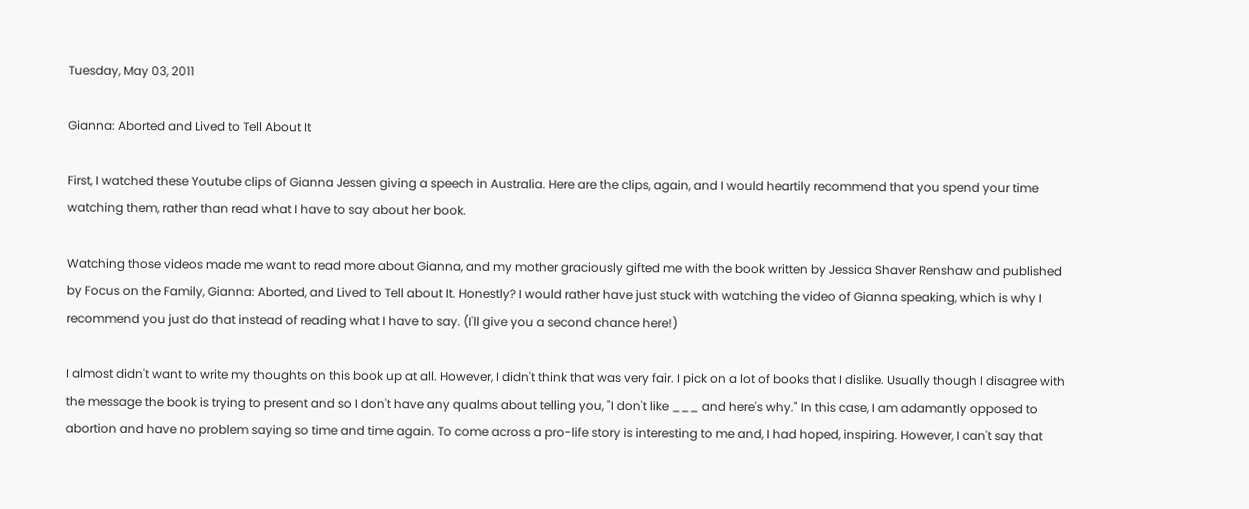Tuesday, May 03, 2011

Gianna: Aborted and Lived to Tell About It

First, I watched these Youtube clips of Gianna Jessen giving a speech in Australia. Here are the clips, again, and I would heartily recommend that you spend your time watching them, rather than read what I have to say about her book.

Watching those videos made me want to read more about Gianna, and my mother graciously gifted me with the book written by Jessica Shaver Renshaw and published by Focus on the Family, Gianna: Aborted, and Lived to Tell about It. Honestly? I would rather have just stuck with watching the video of Gianna speaking, which is why I recommend you just do that instead of reading what I have to say. (I'll give you a second chance here!)

I almost didn't want to write my thoughts on this book up at all. However, I didn't think that was very fair. I pick on a lot of books that I dislike. Usually though I disagree with the message the book is trying to present and so I don't have any qualms about telling you, "I don't like ___ and here's why." In this case, I am adamantly opposed to abortion and have no problem saying so time and time again. To come across a pro-life story is interesting to me and, I had hoped, inspiring. However, I can't say that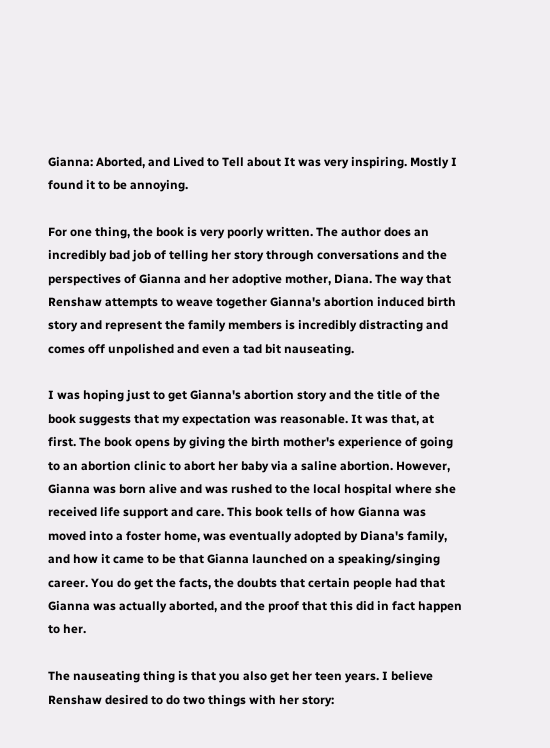Gianna: Aborted, and Lived to Tell about It was very inspiring. Mostly I found it to be annoying.

For one thing, the book is very poorly written. The author does an incredibly bad job of telling her story through conversations and the perspectives of Gianna and her adoptive mother, Diana. The way that Renshaw attempts to weave together Gianna's abortion induced birth story and represent the family members is incredibly distracting and comes off unpolished and even a tad bit nauseating.

I was hoping just to get Gianna's abortion story and the title of the book suggests that my expectation was reasonable. It was that, at first. The book opens by giving the birth mother's experience of going to an abortion clinic to abort her baby via a saline abortion. However, Gianna was born alive and was rushed to the local hospital where she received life support and care. This book tells of how Gianna was moved into a foster home, was eventually adopted by Diana's family, and how it came to be that Gianna launched on a speaking/singing career. You do get the facts, the doubts that certain people had that Gianna was actually aborted, and the proof that this did in fact happen to her.

The nauseating thing is that you also get her teen years. I believe Renshaw desired to do two things with her story: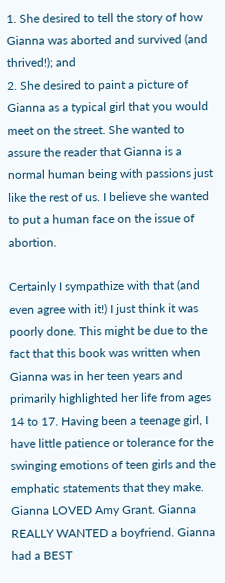1. She desired to tell the story of how Gianna was aborted and survived (and thrived!); and
2. She desired to paint a picture of Gianna as a typical girl that you would meet on the street. She wanted to assure the reader that Gianna is a normal human being with passions just like the rest of us. I believe she wanted to put a human face on the issue of abortion.

Certainly I sympathize with that (and even agree with it!) I just think it was poorly done. This might be due to the fact that this book was written when Gianna was in her teen years and primarily highlighted her life from ages 14 to 17. Having been a teenage girl, I have little patience or tolerance for the swinging emotions of teen girls and the emphatic statements that they make. Gianna LOVED Amy Grant. Gianna REALLY WANTED a boyfriend. Gianna had a BEST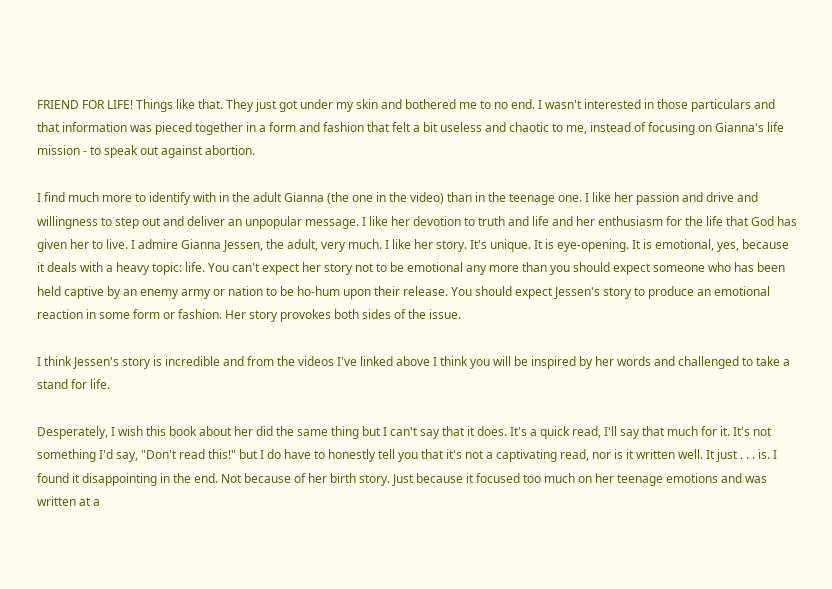FRIEND FOR LIFE! Things like that. They just got under my skin and bothered me to no end. I wasn't interested in those particulars and that information was pieced together in a form and fashion that felt a bit useless and chaotic to me, instead of focusing on Gianna's life mission - to speak out against abortion.

I find much more to identify with in the adult Gianna (the one in the video) than in the teenage one. I like her passion and drive and willingness to step out and deliver an unpopular message. I like her devotion to truth and life and her enthusiasm for the life that God has given her to live. I admire Gianna Jessen, the adult, very much. I like her story. It's unique. It is eye-opening. It is emotional, yes, because it deals with a heavy topic: life. You can't expect her story not to be emotional any more than you should expect someone who has been held captive by an enemy army or nation to be ho-hum upon their release. You should expect Jessen's story to produce an emotional reaction in some form or fashion. Her story provokes both sides of the issue.

I think Jessen's story is incredible and from the videos I've linked above I think you will be inspired by her words and challenged to take a stand for life.

Desperately, I wish this book about her did the same thing but I can't say that it does. It's a quick read, I'll say that much for it. It's not something I'd say, "Don't read this!" but I do have to honestly tell you that it's not a captivating read, nor is it written well. It just . . . is. I found it disappointing in the end. Not because of her birth story. Just because it focused too much on her teenage emotions and was written at a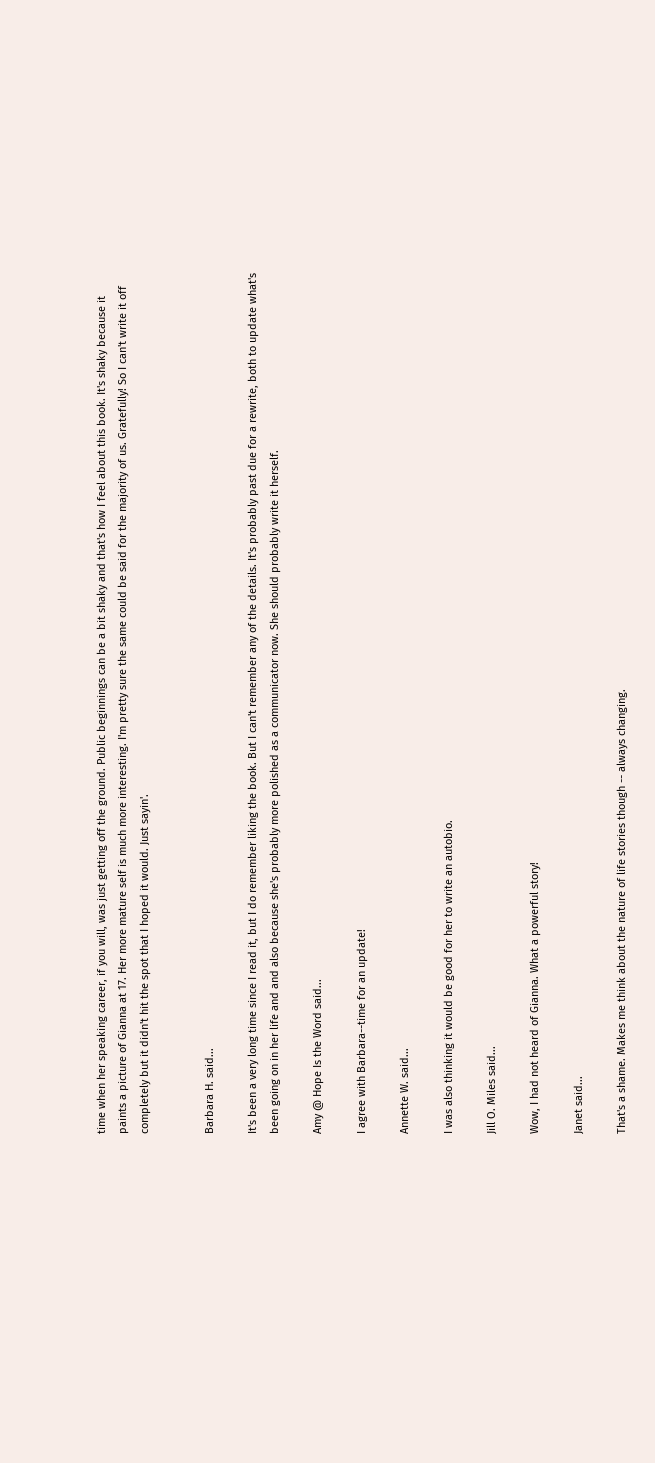time when her speaking career, if you will, was just getting off the ground. Public beginnings can be a bit shaky and that's how I feel about this book. It's shaky because it paints a picture of Gianna at 17. Her more mature self is much more interesting. I'm pretty sure the same could be said for the majority of us. Gratefully! So I can't write it off completely but it didn't hit the spot that I hoped it would. Just sayin'.


Barbara H. said...

It's been a very long time since I read it, but I do remember liking the book. But I can't remember any of the details. It's probably past due for a rewrite, both to update what's been going on in her life and and also because she's probably more polished as a communicator now. She should probably write it herself.

Amy @ Hope Is the Word said...

I agree with Barbara--time for an update!

Annette W. said...

I was also thinking it would be good for her to write an autobio.

Jill O. Miles said...

Wow, I had not heard of Gianna. What a powerful story!

Janet said...

That's a shame. Makes me think about the nature of life stories though -- always changing.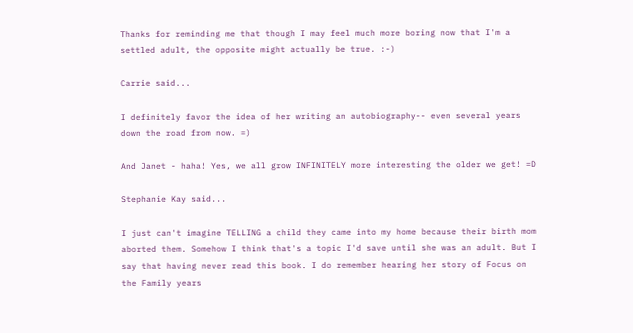Thanks for reminding me that though I may feel much more boring now that I'm a settled adult, the opposite might actually be true. :-)

Carrie said...

I definitely favor the idea of her writing an autobiography-- even several years down the road from now. =)

And Janet - haha! Yes, we all grow INFINITELY more interesting the older we get! =D

Stephanie Kay said...

I just can't imagine TELLING a child they came into my home because their birth mom aborted them. Somehow I think that's a topic I'd save until she was an adult. But I say that having never read this book. I do remember hearing her story of Focus on the Family years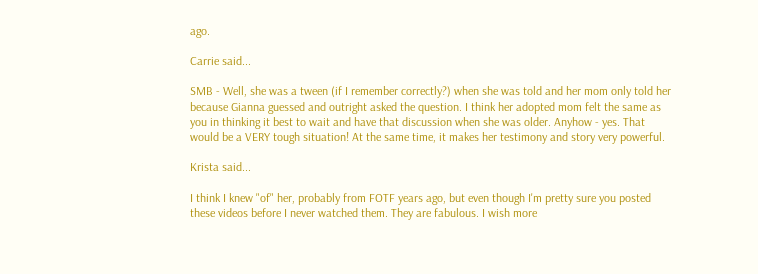ago.

Carrie said...

SMB - Well, she was a tween (if I remember correctly?) when she was told and her mom only told her because Gianna guessed and outright asked the question. I think her adopted mom felt the same as you in thinking it best to wait and have that discussion when she was older. Anyhow - yes. That would be a VERY tough situation! At the same time, it makes her testimony and story very powerful.

Krista said...

I think I knew "of" her, probably from FOTF years ago, but even though I'm pretty sure you posted these videos before I never watched them. They are fabulous. I wish more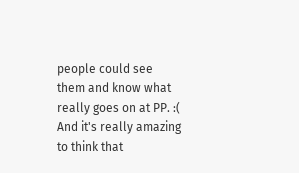people could see them and know what really goes on at PP. :(
And it's really amazing to think that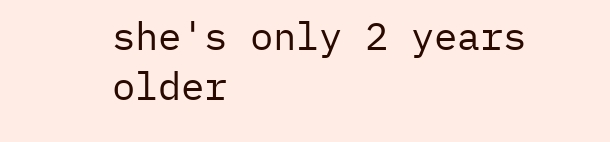she's only 2 years older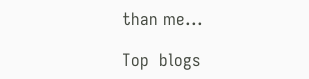than me...

Top  blogs